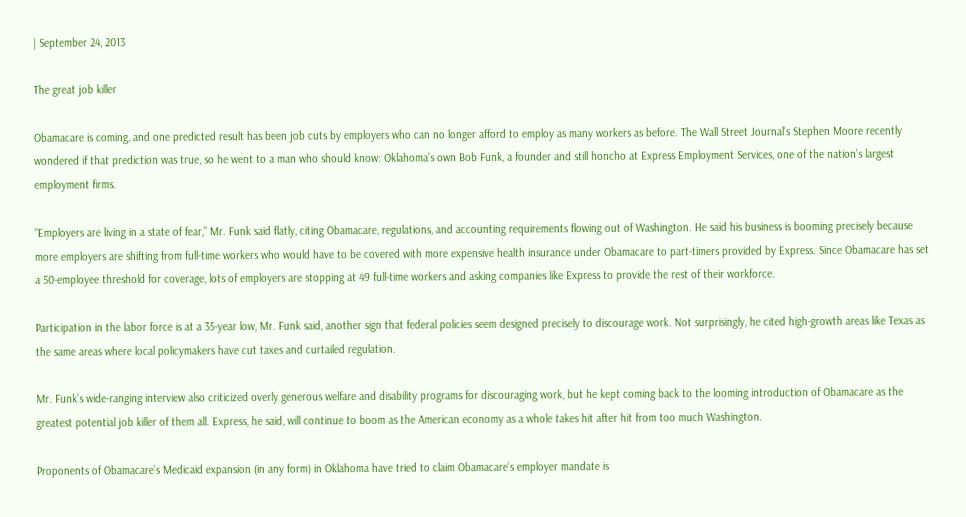| September 24, 2013

The great job killer

Obamacare is coming, and one predicted result has been job cuts by employers who can no longer afford to employ as many workers as before. The Wall Street Journal’s Stephen Moore recently wondered if that prediction was true, so he went to a man who should know: Oklahoma’s own Bob Funk, a founder and still honcho at Express Employment Services, one of the nation’s largest employment firms.

“Employers are living in a state of fear,” Mr. Funk said flatly, citing Obamacare, regulations, and accounting requirements flowing out of Washington. He said his business is booming precisely because more employers are shifting from full-time workers who would have to be covered with more expensive health insurance under Obamacare to part-timers provided by Express. Since Obamacare has set a 50-employee threshold for coverage, lots of employers are stopping at 49 full-time workers and asking companies like Express to provide the rest of their workforce.

Participation in the labor force is at a 35-year low, Mr. Funk said, another sign that federal policies seem designed precisely to discourage work. Not surprisingly, he cited high-growth areas like Texas as the same areas where local policymakers have cut taxes and curtailed regulation.

Mr. Funk’s wide-ranging interview also criticized overly generous welfare and disability programs for discouraging work, but he kept coming back to the looming introduction of Obamacare as the greatest potential job killer of them all. Express, he said, will continue to boom as the American economy as a whole takes hit after hit from too much Washington.

Proponents of Obamacare’s Medicaid expansion (in any form) in Oklahoma have tried to claim Obamacare’s employer mandate is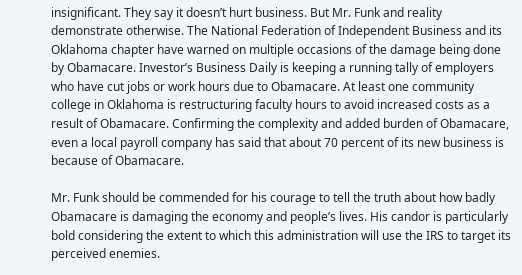insignificant. They say it doesn’t hurt business. But Mr. Funk and reality demonstrate otherwise. The National Federation of Independent Business and its Oklahoma chapter have warned on multiple occasions of the damage being done by Obamacare. Investor’s Business Daily is keeping a running tally of employers who have cut jobs or work hours due to Obamacare. At least one community college in Oklahoma is restructuring faculty hours to avoid increased costs as a result of Obamacare. Confirming the complexity and added burden of Obamacare, even a local payroll company has said that about 70 percent of its new business is because of Obamacare.

Mr. Funk should be commended for his courage to tell the truth about how badly Obamacare is damaging the economy and people’s lives. His candor is particularly bold considering the extent to which this administration will use the IRS to target its perceived enemies.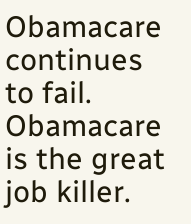Obamacare continues to fail. Obamacare is the great job killer.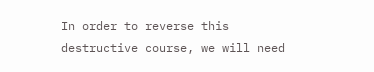In order to reverse this destructive course, we will need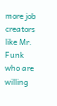more job creators like Mr. Funk who are willing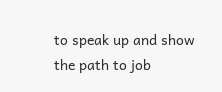to speak up and show the path to job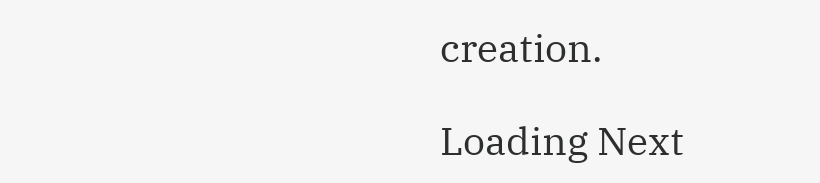creation.

Loading Next